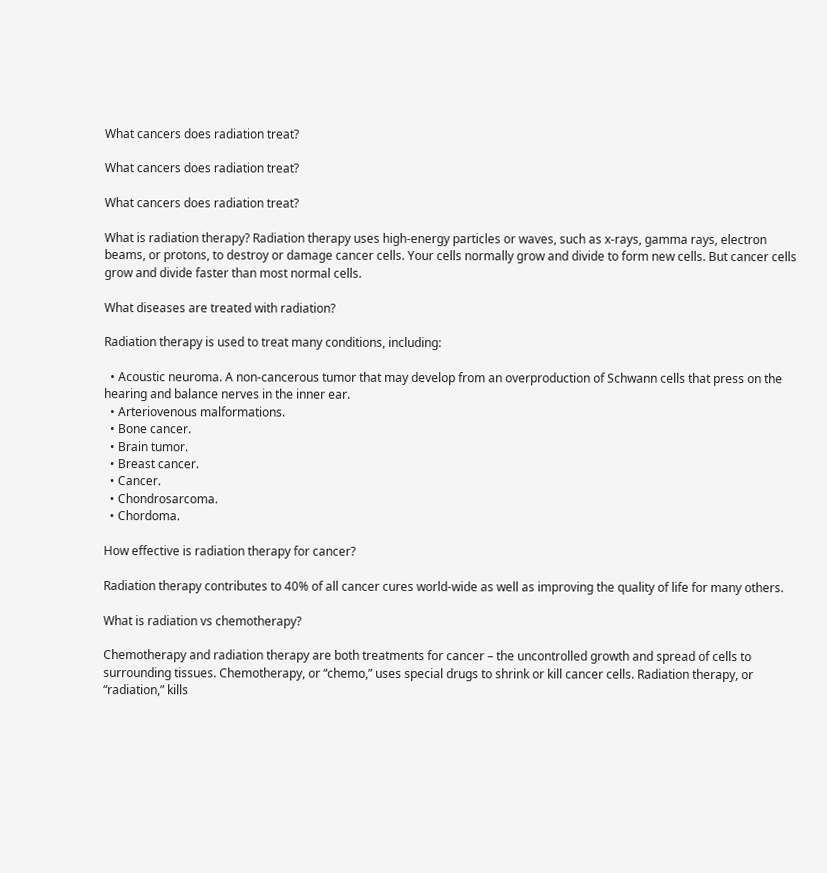What cancers does radiation treat?

What cancers does radiation treat?

What cancers does radiation treat?

What is radiation therapy? Radiation therapy uses high-energy particles or waves, such as x-rays, gamma rays, electron beams, or protons, to destroy or damage cancer cells. Your cells normally grow and divide to form new cells. But cancer cells grow and divide faster than most normal cells.

What diseases are treated with radiation?

Radiation therapy is used to treat many conditions, including:

  • Acoustic neuroma. A non-cancerous tumor that may develop from an overproduction of Schwann cells that press on the hearing and balance nerves in the inner ear.
  • Arteriovenous malformations.
  • Bone cancer.
  • Brain tumor.
  • Breast cancer.
  • Cancer.
  • Chondrosarcoma.
  • Chordoma.

How effective is radiation therapy for cancer?

Radiation therapy contributes to 40% of all cancer cures world-wide as well as improving the quality of life for many others.

What is radiation vs chemotherapy?

Chemotherapy and radiation therapy are both treatments for cancer – the uncontrolled growth and spread of cells to surrounding tissues. Chemotherapy, or “chemo,” uses special drugs to shrink or kill cancer cells. Radiation therapy, or “radiation,” kills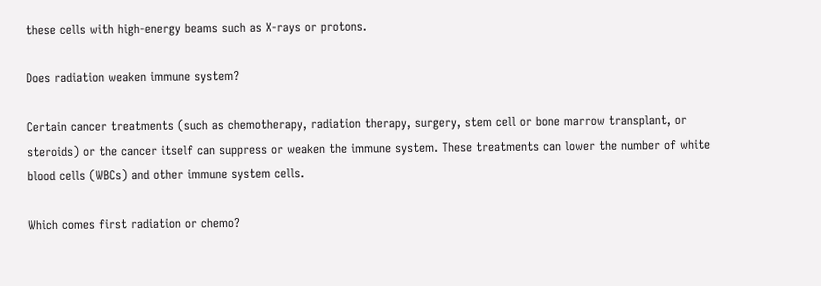these cells with high-energy beams such as X-rays or protons.

Does radiation weaken immune system?

Certain cancer treatments (such as chemotherapy, radiation therapy, surgery, stem cell or bone marrow transplant, or steroids) or the cancer itself can suppress or weaken the immune system. These treatments can lower the number of white blood cells (WBCs) and other immune system cells.

Which comes first radiation or chemo?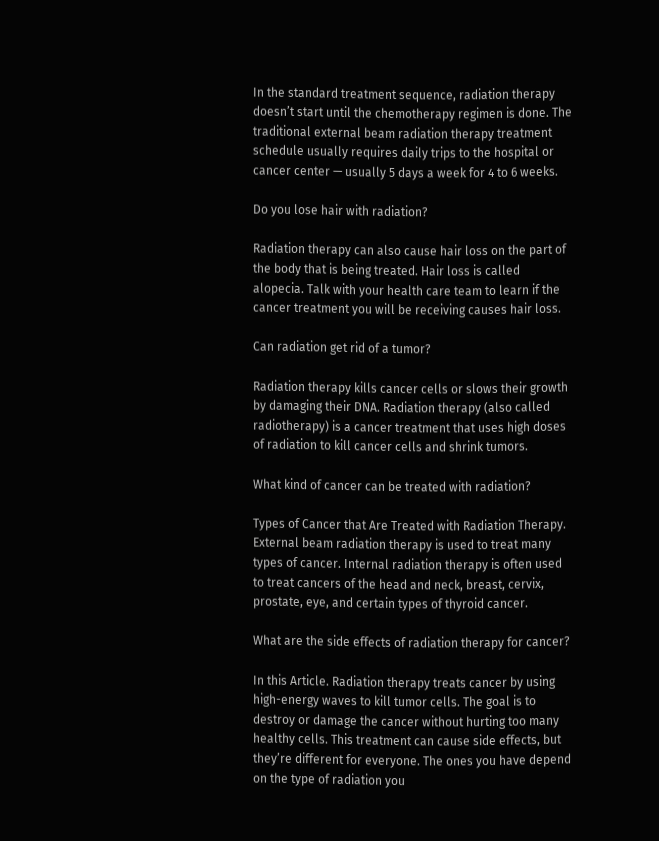In the standard treatment sequence, radiation therapy doesn’t start until the chemotherapy regimen is done. The traditional external beam radiation therapy treatment schedule usually requires daily trips to the hospital or cancer center — usually 5 days a week for 4 to 6 weeks.

Do you lose hair with radiation?

Radiation therapy can also cause hair loss on the part of the body that is being treated. Hair loss is called alopecia. Talk with your health care team to learn if the cancer treatment you will be receiving causes hair loss.

Can radiation get rid of a tumor?

Radiation therapy kills cancer cells or slows their growth by damaging their DNA. Radiation therapy (also called radiotherapy) is a cancer treatment that uses high doses of radiation to kill cancer cells and shrink tumors.

What kind of cancer can be treated with radiation?

Types of Cancer that Are Treated with Radiation Therapy. External beam radiation therapy is used to treat many types of cancer. Internal radiation therapy is often used to treat cancers of the head and neck, breast, cervix, prostate, eye, and certain types of thyroid cancer.

What are the side effects of radiation therapy for cancer?

In this Article. Radiation therapy treats cancer by using high-energy waves to kill tumor cells. The goal is to destroy or damage the cancer without hurting too many healthy cells. This treatment can cause side effects, but they’re different for everyone. The ones you have depend on the type of radiation you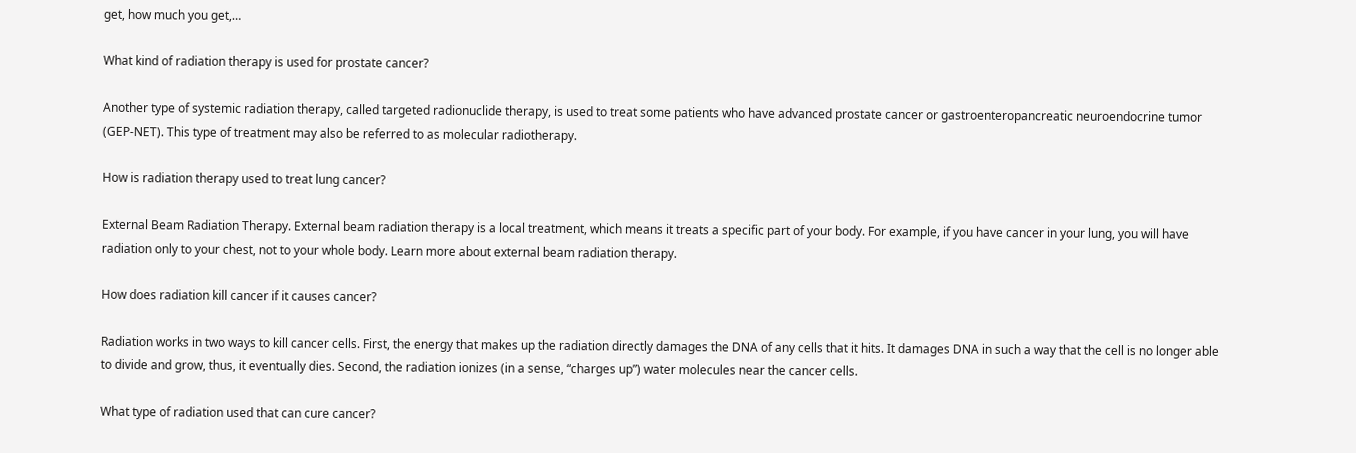get, how much you get,…

What kind of radiation therapy is used for prostate cancer?

Another type of systemic radiation therapy, called targeted radionuclide therapy, is used to treat some patients who have advanced prostate cancer or gastroenteropancreatic neuroendocrine tumor (GEP-NET). This type of treatment may also be referred to as molecular radiotherapy.

How is radiation therapy used to treat lung cancer?

External Beam Radiation Therapy. External beam radiation therapy is a local treatment, which means it treats a specific part of your body. For example, if you have cancer in your lung, you will have radiation only to your chest, not to your whole body. Learn more about external beam radiation therapy.

How does radiation kill cancer if it causes cancer?

Radiation works in two ways to kill cancer cells. First, the energy that makes up the radiation directly damages the DNA of any cells that it hits. It damages DNA in such a way that the cell is no longer able to divide and grow, thus, it eventually dies. Second, the radiation ionizes (in a sense, “charges up”) water molecules near the cancer cells.

What type of radiation used that can cure cancer?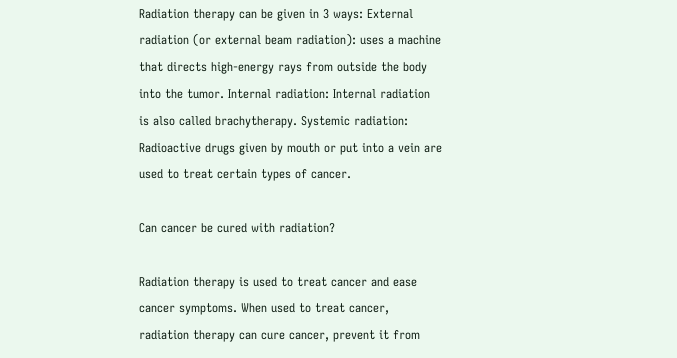Radiation therapy can be given in 3 ways: External radiation (or external beam radiation): uses a machine that directs high-energy rays from outside the body into the tumor. Internal radiation: Internal radiation is also called brachytherapy. Systemic radiation: Radioactive drugs given by mouth or put into a vein are used to treat certain types of cancer.

Can cancer be cured with radiation?

Radiation therapy is used to treat cancer and ease cancer symptoms. When used to treat cancer, radiation therapy can cure cancer, prevent it from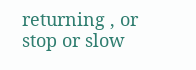returning , or stop or slow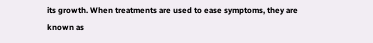its growth. When treatments are used to ease symptoms, they are known as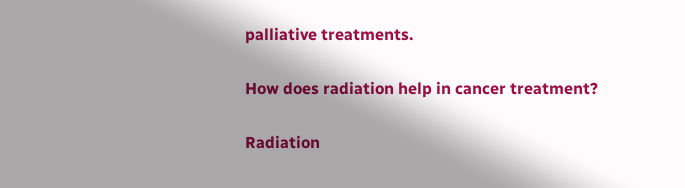palliative treatments.

How does radiation help in cancer treatment?

Radiation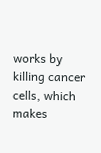works by killing cancer cells, which makes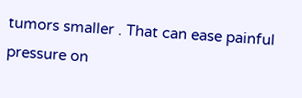tumors smaller . That can ease painful pressure on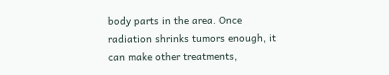body parts in the area. Once radiation shrinks tumors enough, it can make other treatments,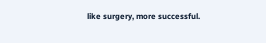like surgery, more successful.